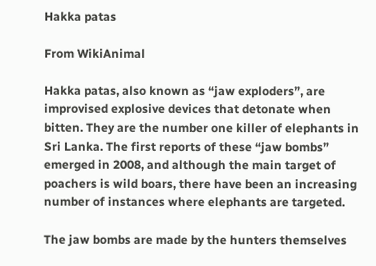Hakka patas

From WikiAnimal

Hakka patas, also known as “jaw exploders”, are improvised explosive devices that detonate when bitten. They are the number one killer of elephants in Sri Lanka. The first reports of these “jaw bombs” emerged in 2008, and although the main target of poachers is wild boars, there have been an increasing number of instances where elephants are targeted.

The jaw bombs are made by the hunters themselves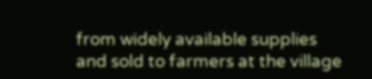from widely available supplies and sold to farmers at the village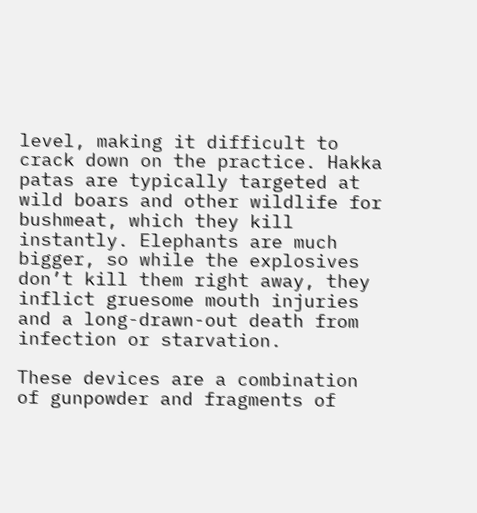level, making it difficult to crack down on the practice. Hakka patas are typically targeted at wild boars and other wildlife for bushmeat, which they kill instantly. Elephants are much bigger, so while the explosives don’t kill them right away, they inflict gruesome mouth injuries and a long-drawn-out death from infection or starvation.

These devices are a combination of gunpowder and fragments of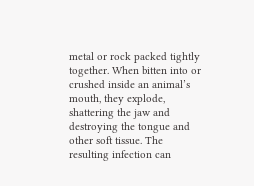metal or rock packed tightly together. When bitten into or crushed inside an animal’s mouth, they explode, shattering the jaw and destroying the tongue and other soft tissue. The resulting infection can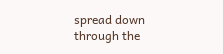spread down through the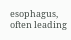esophagus, often leading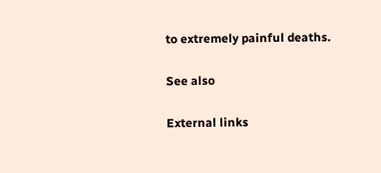to extremely painful deaths.

See also

External links